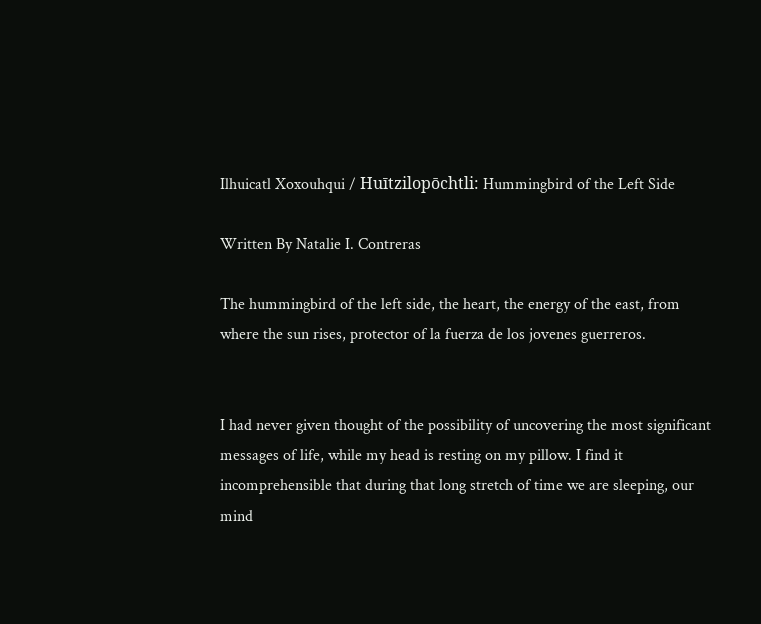Ilhuicatl Xoxouhqui / Huītzilopōchtli: Hummingbird of the Left Side

Written By Natalie I. Contreras

The hummingbird of the left side, the heart, the energy of the east, from where the sun rises, protector of la fuerza de los jovenes guerreros.


I had never given thought of the possibility of uncovering the most significant messages of life, while my head is resting on my pillow. I find it incomprehensible that during that long stretch of time we are sleeping, our mind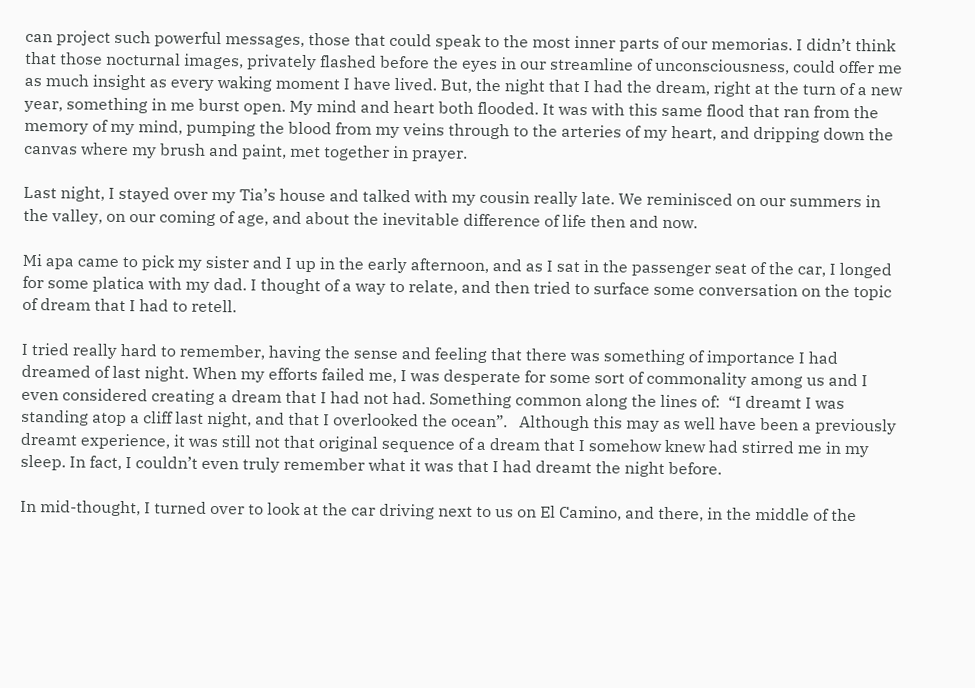can project such powerful messages, those that could speak to the most inner parts of our memorias. I didn’t think that those nocturnal images, privately flashed before the eyes in our streamline of unconsciousness, could offer me as much insight as every waking moment I have lived. But, the night that I had the dream, right at the turn of a new year, something in me burst open. My mind and heart both flooded. It was with this same flood that ran from the memory of my mind, pumping the blood from my veins through to the arteries of my heart, and dripping down the canvas where my brush and paint, met together in prayer.

Last night, I stayed over my Tia’s house and talked with my cousin really late. We reminisced on our summers in the valley, on our coming of age, and about the inevitable difference of life then and now.

Mi apa came to pick my sister and I up in the early afternoon, and as I sat in the passenger seat of the car, I longed for some platica with my dad. I thought of a way to relate, and then tried to surface some conversation on the topic of dream that I had to retell.

I tried really hard to remember, having the sense and feeling that there was something of importance I had dreamed of last night. When my efforts failed me, I was desperate for some sort of commonality among us and I even considered creating a dream that I had not had. Something common along the lines of:  “I dreamt I was standing atop a cliff last night, and that I overlooked the ocean”.   Although this may as well have been a previously dreamt experience, it was still not that original sequence of a dream that I somehow knew had stirred me in my sleep. In fact, I couldn’t even truly remember what it was that I had dreamt the night before.

In mid-thought, I turned over to look at the car driving next to us on El Camino, and there, in the middle of the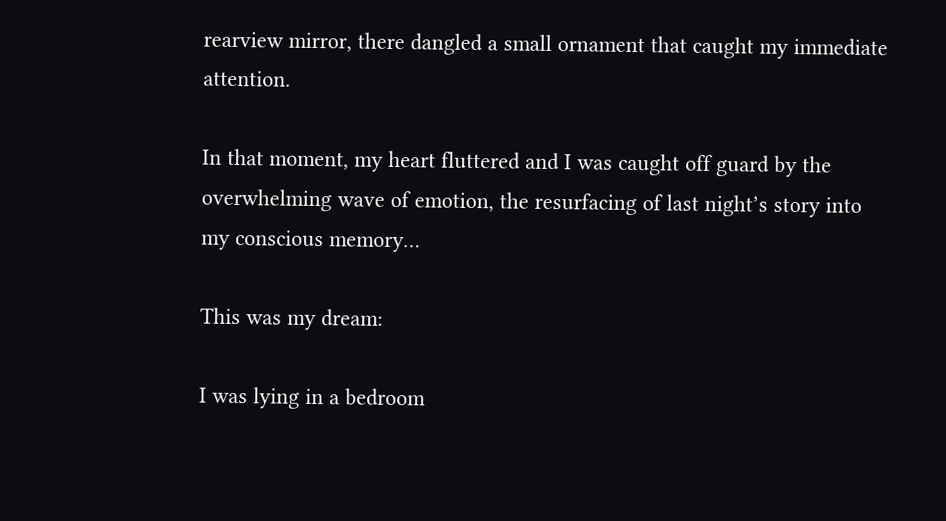rearview mirror, there dangled a small ornament that caught my immediate attention.

In that moment, my heart fluttered and I was caught off guard by the overwhelming wave of emotion, the resurfacing of last night’s story into my conscious memory…

This was my dream:

I was lying in a bedroom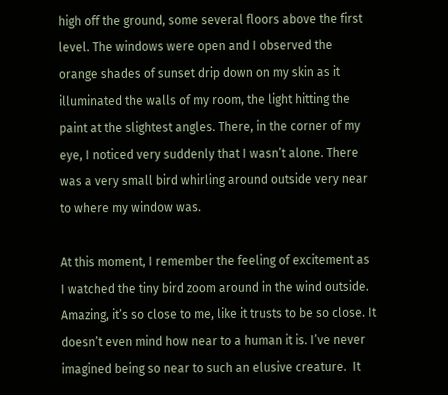high off the ground, some several floors above the first level. The windows were open and I observed the orange shades of sunset drip down on my skin as it illuminated the walls of my room, the light hitting the paint at the slightest angles. There, in the corner of my eye, I noticed very suddenly that I wasn’t alone. There was a very small bird whirling around outside very near to where my window was.

At this moment, I remember the feeling of excitement as I watched the tiny bird zoom around in the wind outside. Amazing, it’s so close to me, like it trusts to be so close. It doesn’t even mind how near to a human it is. I’ve never imagined being so near to such an elusive creature.  It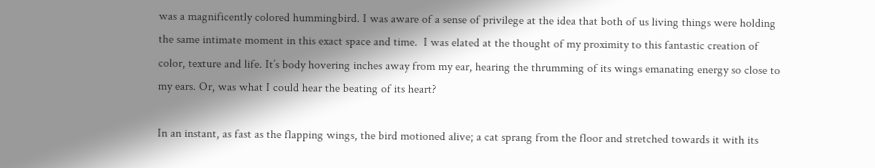was a magnificently colored hummingbird. I was aware of a sense of privilege at the idea that both of us living things were holding the same intimate moment in this exact space and time.  I was elated at the thought of my proximity to this fantastic creation of color, texture and life. It’s body hovering inches away from my ear, hearing the thrumming of its wings emanating energy so close to my ears. Or, was what I could hear the beating of its heart?

In an instant, as fast as the flapping wings, the bird motioned alive; a cat sprang from the floor and stretched towards it with its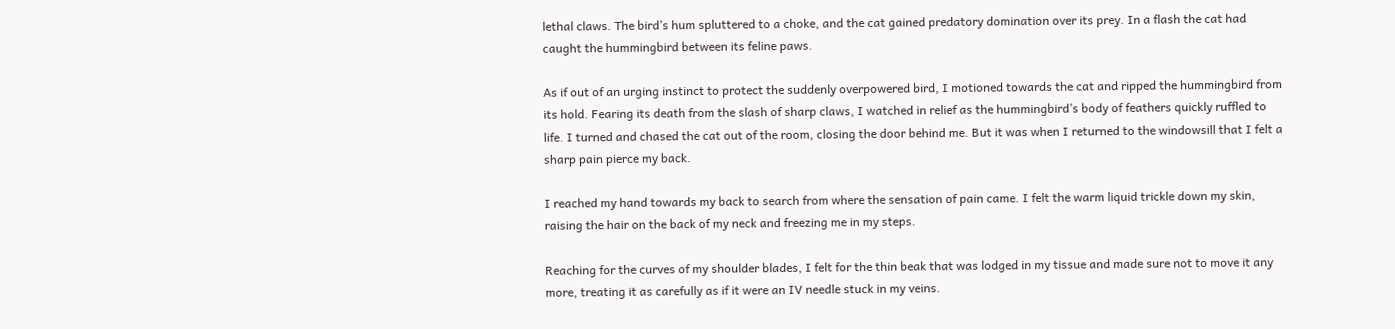lethal claws. The bird’s hum spluttered to a choke, and the cat gained predatory domination over its prey. In a flash the cat had caught the hummingbird between its feline paws.

As if out of an urging instinct to protect the suddenly overpowered bird, I motioned towards the cat and ripped the hummingbird from its hold. Fearing its death from the slash of sharp claws, I watched in relief as the hummingbird’s body of feathers quickly ruffled to life. I turned and chased the cat out of the room, closing the door behind me. But it was when I returned to the windowsill that I felt a sharp pain pierce my back.

I reached my hand towards my back to search from where the sensation of pain came. I felt the warm liquid trickle down my skin, raising the hair on the back of my neck and freezing me in my steps.

Reaching for the curves of my shoulder blades, I felt for the thin beak that was lodged in my tissue and made sure not to move it any more, treating it as carefully as if it were an IV needle stuck in my veins.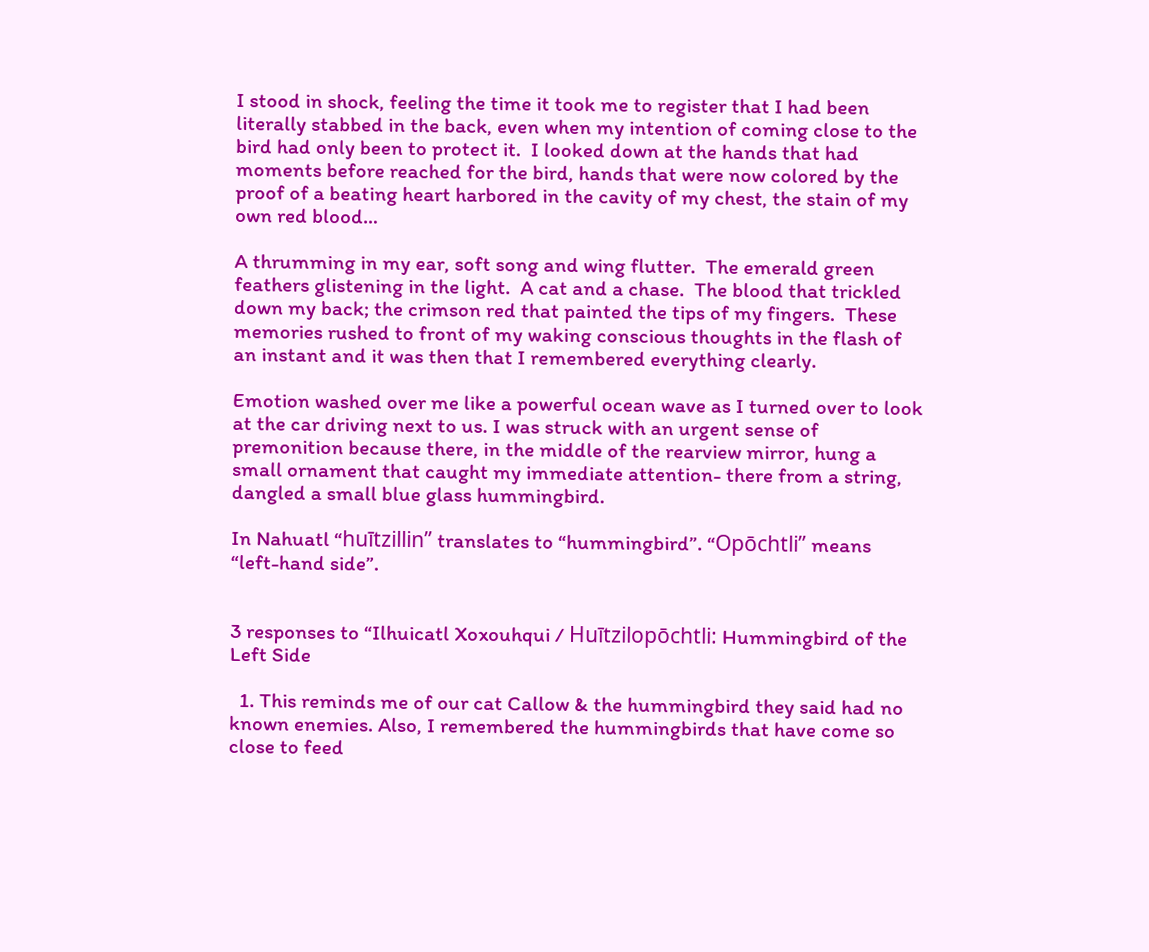I stood in shock, feeling the time it took me to register that I had been literally stabbed in the back, even when my intention of coming close to the bird had only been to protect it.  I looked down at the hands that had moments before reached for the bird, hands that were now colored by the proof of a beating heart harbored in the cavity of my chest, the stain of my own red blood…

A thrumming in my ear, soft song and wing flutter.  The emerald green feathers glistening in the light.  A cat and a chase.  The blood that trickled down my back; the crimson red that painted the tips of my fingers.  These memories rushed to front of my waking conscious thoughts in the flash of an instant and it was then that I remembered everything clearly.

Emotion washed over me like a powerful ocean wave as I turned over to look at the car driving next to us. I was struck with an urgent sense of premonition because there, in the middle of the rearview mirror, hung a small ornament that caught my immediate attention- there from a string, dangled a small blue glass hummingbird.

In Nahuatl “huītzillin” translates to “hummingbird”. “Opōchtli” means “left-hand side”.


3 responses to “Ilhuicatl Xoxouhqui / Huītzilopōchtli: Hummingbird of the Left Side

  1. This reminds me of our cat Callow & the hummingbird they said had no known enemies. Also, I remembered the hummingbirds that have come so close to feed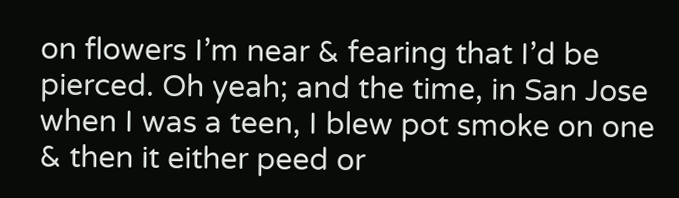on flowers I’m near & fearing that I’d be pierced. Oh yeah; and the time, in San Jose when I was a teen, I blew pot smoke on one & then it either peed or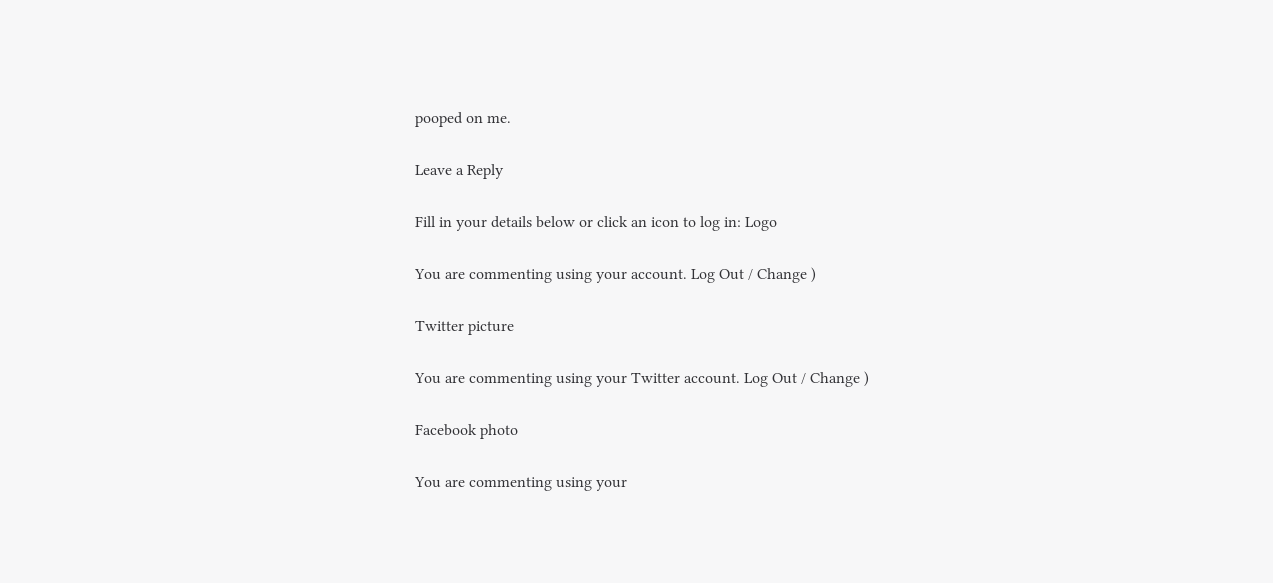pooped on me.

Leave a Reply

Fill in your details below or click an icon to log in: Logo

You are commenting using your account. Log Out / Change )

Twitter picture

You are commenting using your Twitter account. Log Out / Change )

Facebook photo

You are commenting using your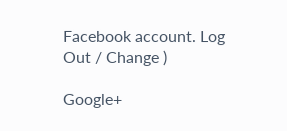Facebook account. Log Out / Change )

Google+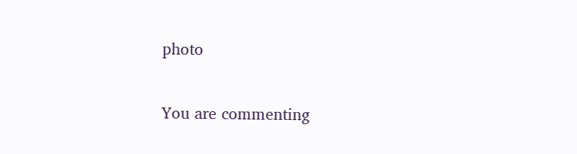photo

You are commenting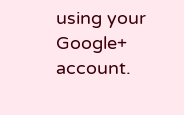using your Google+ account.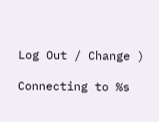Log Out / Change )

Connecting to %s